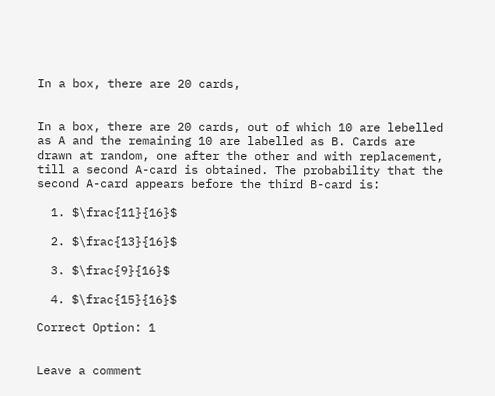In a box, there are 20 cards,


In a box, there are 20 cards, out of which 10 are lebelled as A and the remaining 10 are labelled as B. Cards are drawn at random, one after the other and with replacement, till a second A-card is obtained. The probability that the second A-card appears before the third B-card is:

  1. $\frac{11}{16}$

  2. $\frac{13}{16}$

  3. $\frac{9}{16}$

  4. $\frac{15}{16}$

Correct Option: 1


Leave a comment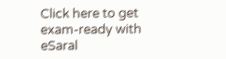Click here to get exam-ready with eSaral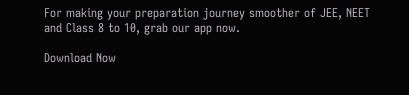For making your preparation journey smoother of JEE, NEET and Class 8 to 10, grab our app now.

Download Now